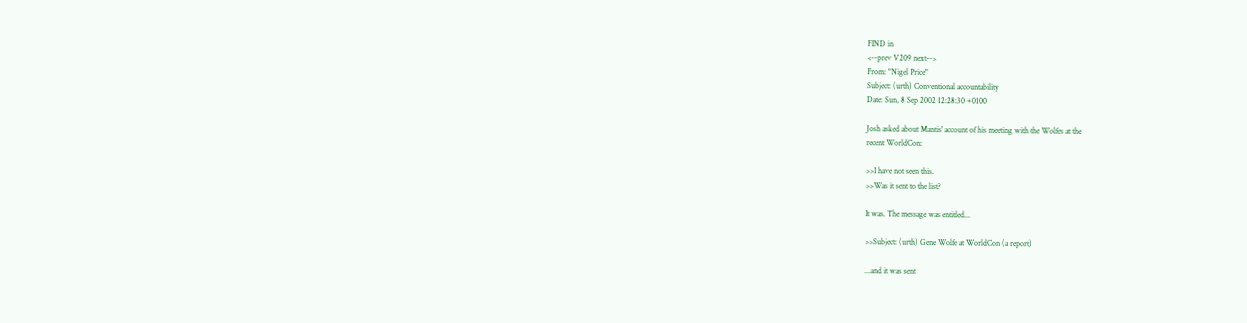FIND in
<--prev V209 next-->
From: "Nigel Price"
Subject: (urth) Conventional accountability
Date: Sun, 8 Sep 2002 12:28:30 +0100

Josh asked about Mantis' account of his meeting with the Wolfes at the
recent WorldCon:

>>I have not seen this.
>>Was it sent to the list?

It was. The message was entitled...

>>Subject: (urth) Gene Wolfe at WorldCon (a report)

...and it was sent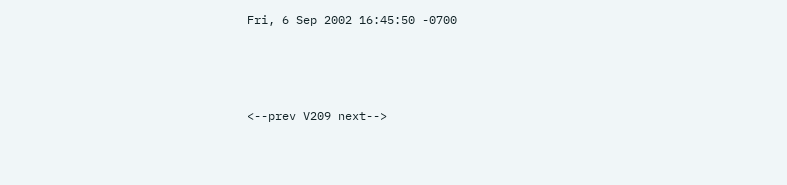Fri, 6 Sep 2002 16:45:50 -0700



<--prev V209 next-->